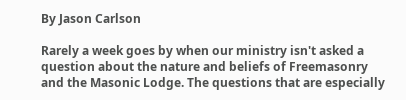By Jason Carlson

Rarely a week goes by when our ministry isn't asked a question about the nature and beliefs of Freemasonry and the Masonic Lodge. The questions that are especially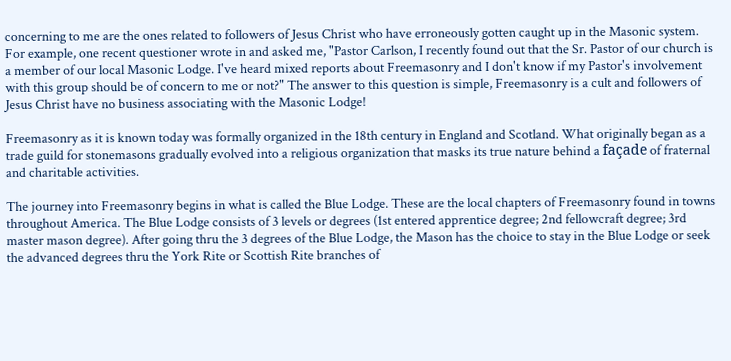concerning to me are the ones related to followers of Jesus Christ who have erroneously gotten caught up in the Masonic system. For example, one recent questioner wrote in and asked me, "Pastor Carlson, I recently found out that the Sr. Pastor of our church is a member of our local Masonic Lodge. I've heard mixed reports about Freemasonry and I don't know if my Pastor's involvement with this group should be of concern to me or not?" The answer to this question is simple, Freemasonry is a cult and followers of Jesus Christ have no business associating with the Masonic Lodge!

Freemasonry as it is known today was formally organized in the 18th century in England and Scotland. What originally began as a trade guild for stonemasons gradually evolved into a religious organization that masks its true nature behind a façade of fraternal and charitable activities.

The journey into Freemasonry begins in what is called the Blue Lodge. These are the local chapters of Freemasonry found in towns throughout America. The Blue Lodge consists of 3 levels or degrees (1st entered apprentice degree; 2nd fellowcraft degree; 3rd master mason degree). After going thru the 3 degrees of the Blue Lodge, the Mason has the choice to stay in the Blue Lodge or seek the advanced degrees thru the York Rite or Scottish Rite branches of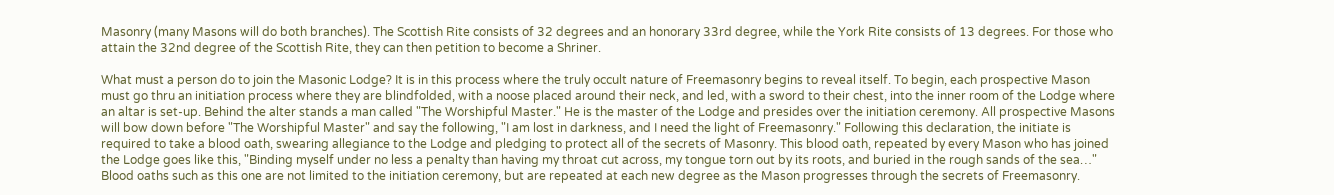Masonry (many Masons will do both branches). The Scottish Rite consists of 32 degrees and an honorary 33rd degree, while the York Rite consists of 13 degrees. For those who attain the 32nd degree of the Scottish Rite, they can then petition to become a Shriner.

What must a person do to join the Masonic Lodge? It is in this process where the truly occult nature of Freemasonry begins to reveal itself. To begin, each prospective Mason must go thru an initiation process where they are blindfolded, with a noose placed around their neck, and led, with a sword to their chest, into the inner room of the Lodge where an altar is set-up. Behind the alter stands a man called "The Worshipful Master." He is the master of the Lodge and presides over the initiation ceremony. All prospective Masons will bow down before "The Worshipful Master" and say the following, "I am lost in darkness, and I need the light of Freemasonry." Following this declaration, the initiate is required to take a blood oath, swearing allegiance to the Lodge and pledging to protect all of the secrets of Masonry. This blood oath, repeated by every Mason who has joined the Lodge goes like this, "Binding myself under no less a penalty than having my throat cut across, my tongue torn out by its roots, and buried in the rough sands of the sea…" Blood oaths such as this one are not limited to the initiation ceremony, but are repeated at each new degree as the Mason progresses through the secrets of Freemasonry.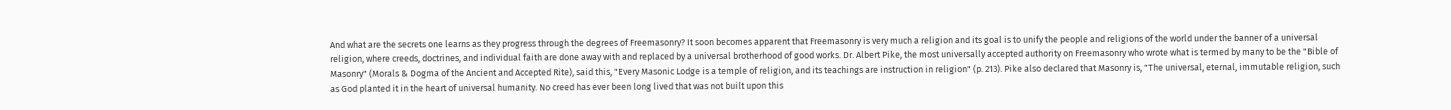And what are the secrets one learns as they progress through the degrees of Freemasonry? It soon becomes apparent that Freemasonry is very much a religion and its goal is to unify the people and religions of the world under the banner of a universal religion, where creeds, doctrines, and individual faith are done away with and replaced by a universal brotherhood of good works. Dr. Albert Pike, the most universally accepted authority on Freemasonry who wrote what is termed by many to be the "Bible of Masonry" (Morals & Dogma of the Ancient and Accepted Rite), said this, "Every Masonic Lodge is a temple of religion, and its teachings are instruction in religion" (p. 213). Pike also declared that Masonry is, "The universal, eternal, immutable religion, such as God planted it in the heart of universal humanity. No creed has ever been long lived that was not built upon this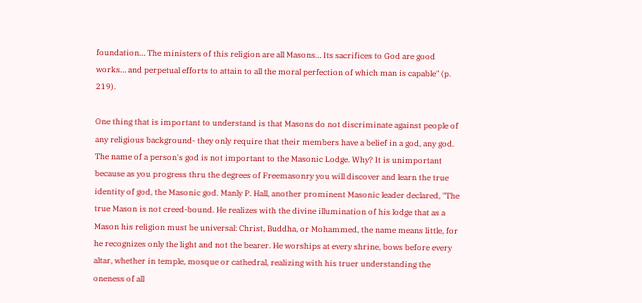foundation… The ministers of this religion are all Masons… Its sacrifices to God are good works… and perpetual efforts to attain to all the moral perfection of which man is capable" (p. 219).

One thing that is important to understand is that Masons do not discriminate against people of any religious background- they only require that their members have a belief in a god, any god. The name of a person's god is not important to the Masonic Lodge. Why? It is unimportant because as you progress thru the degrees of Freemasonry you will discover and learn the true identity of god, the Masonic god. Manly P. Hall, another prominent Masonic leader declared, "The true Mason is not creed-bound. He realizes with the divine illumination of his lodge that as a Mason his religion must be universal: Christ, Buddha, or Mohammed, the name means little, for he recognizes only the light and not the bearer. He worships at every shrine, bows before every altar, whether in temple, mosque or cathedral, realizing with his truer understanding the oneness of all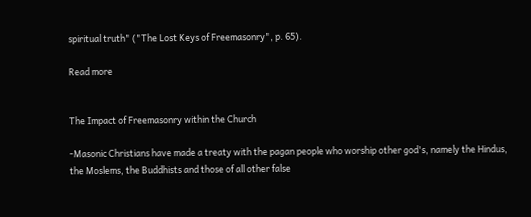spiritual truth" ("The Lost Keys of Freemasonry", p. 65).

Read more


The Impact of Freemasonry within the Church

-Masonic Christians have made a treaty with the pagan people who worship other god's, namely the Hindus, the Moslems, the Buddhists and those of all other false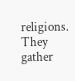religions. They gather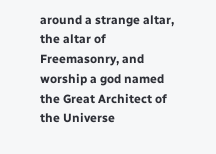around a strange altar, the altar of Freemasonry, and worship a god named the Great Architect of the Universe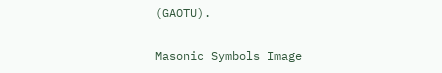(GAOTU).

Masonic Symbols Image